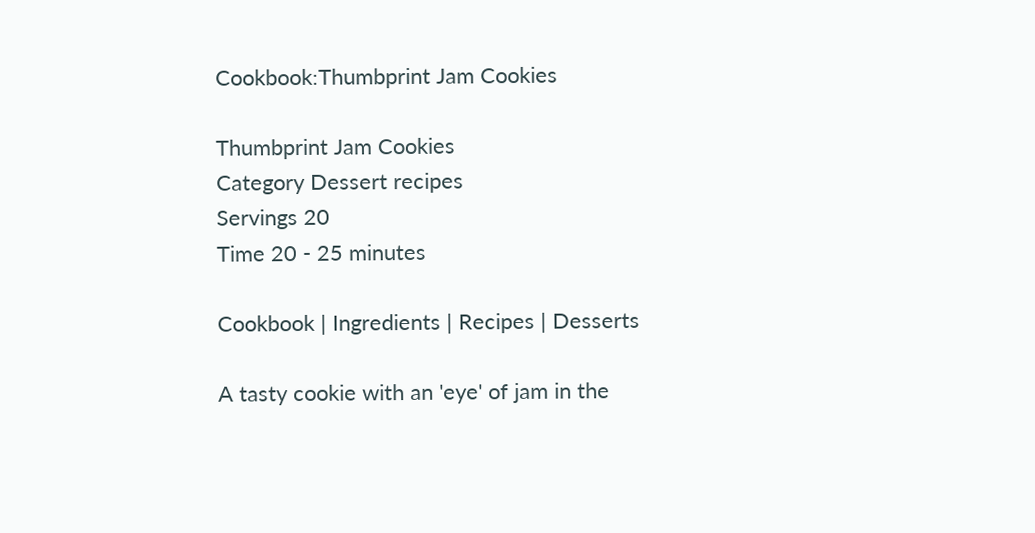Cookbook:Thumbprint Jam Cookies

Thumbprint Jam Cookies
Category Dessert recipes
Servings 20
Time 20 - 25 minutes

Cookbook | Ingredients | Recipes | Desserts

A tasty cookie with an 'eye' of jam in the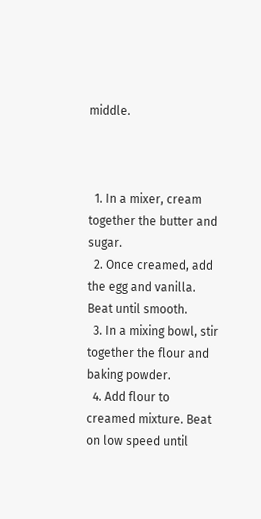middle.



  1. In a mixer, cream together the butter and sugar.
  2. Once creamed, add the egg and vanilla. Beat until smooth.
  3. In a mixing bowl, stir together the flour and baking powder.
  4. Add flour to creamed mixture. Beat on low speed until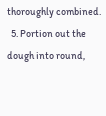thoroughly combined.
  5. Portion out the dough into round,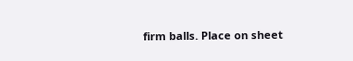firm balls. Place on sheet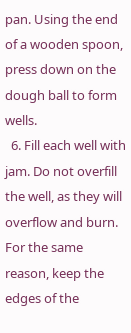pan. Using the end of a wooden spoon, press down on the dough ball to form wells.
  6. Fill each well with jam. Do not overfill the well, as they will overflow and burn. For the same reason, keep the edges of the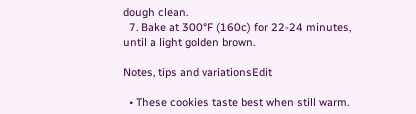dough clean.
  7. Bake at 300°F (160c) for 22-24 minutes, until a light golden brown.

Notes, tips and variationsEdit

  • These cookies taste best when still warm.